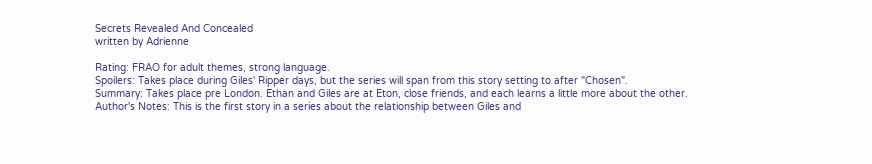Secrets Revealed And Concealed
written by Adrienne

Rating: FRAO for adult themes, strong language.
Spoilers: Takes place during Giles' Ripper days, but the series will span from this story setting to after "Chosen".
Summary: Takes place pre London. Ethan and Giles are at Eton, close friends, and each learns a little more about the other.
Author's Notes: This is the first story in a series about the relationship between Giles and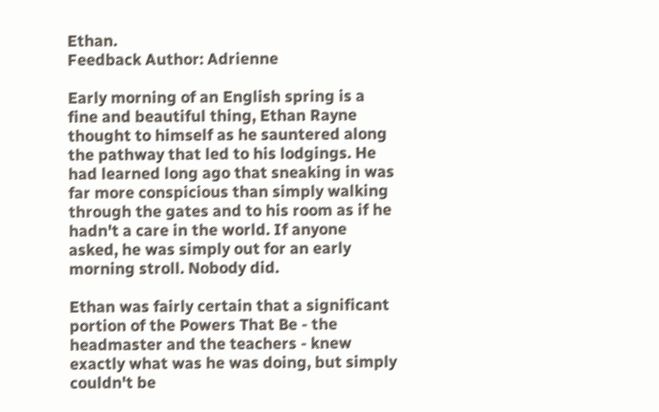Ethan.
Feedback Author: Adrienne

Early morning of an English spring is a fine and beautiful thing, Ethan Rayne thought to himself as he sauntered along the pathway that led to his lodgings. He had learned long ago that sneaking in was far more conspicious than simply walking through the gates and to his room as if he hadn't a care in the world. If anyone asked, he was simply out for an early morning stroll. Nobody did.

Ethan was fairly certain that a significant portion of the Powers That Be - the headmaster and the teachers - knew exactly what was he was doing, but simply couldn't be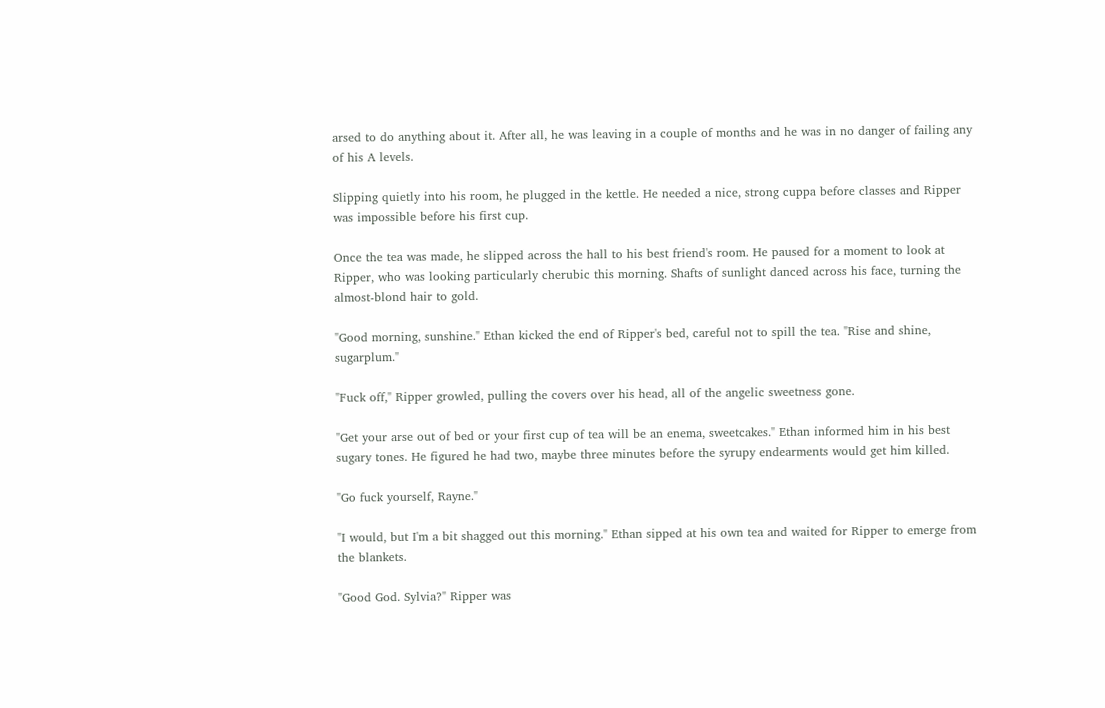arsed to do anything about it. After all, he was leaving in a couple of months and he was in no danger of failing any of his A levels.

Slipping quietly into his room, he plugged in the kettle. He needed a nice, strong cuppa before classes and Ripper was impossible before his first cup.

Once the tea was made, he slipped across the hall to his best friend's room. He paused for a moment to look at Ripper, who was looking particularly cherubic this morning. Shafts of sunlight danced across his face, turning the almost-blond hair to gold.

"Good morning, sunshine." Ethan kicked the end of Ripper's bed, careful not to spill the tea. "Rise and shine, sugarplum."

"Fuck off," Ripper growled, pulling the covers over his head, all of the angelic sweetness gone.

"Get your arse out of bed or your first cup of tea will be an enema, sweetcakes." Ethan informed him in his best sugary tones. He figured he had two, maybe three minutes before the syrupy endearments would get him killed.

"Go fuck yourself, Rayne."

"I would, but I'm a bit shagged out this morning." Ethan sipped at his own tea and waited for Ripper to emerge from the blankets.

"Good God. Sylvia?" Ripper was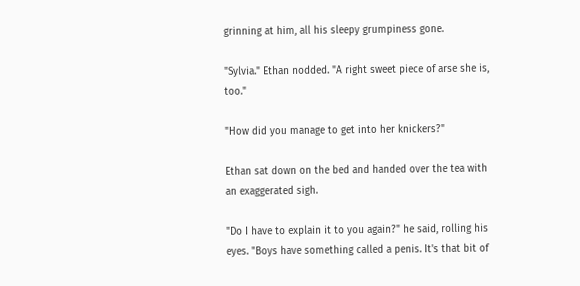grinning at him, all his sleepy grumpiness gone.

"Sylvia." Ethan nodded. "A right sweet piece of arse she is, too."

"How did you manage to get into her knickers?"

Ethan sat down on the bed and handed over the tea with an exaggerated sigh.

"Do I have to explain it to you again?" he said, rolling his eyes. "Boys have something called a penis. It's that bit of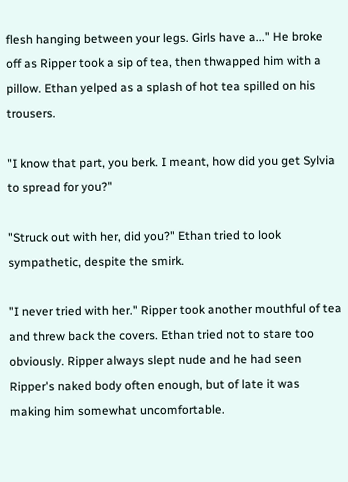flesh hanging between your legs. Girls have a..." He broke off as Ripper took a sip of tea, then thwapped him with a pillow. Ethan yelped as a splash of hot tea spilled on his trousers.

"I know that part, you berk. I meant, how did you get Sylvia to spread for you?"

"Struck out with her, did you?" Ethan tried to look sympathetic, despite the smirk.

"I never tried with her." Ripper took another mouthful of tea and threw back the covers. Ethan tried not to stare too obviously. Ripper always slept nude and he had seen Ripper's naked body often enough, but of late it was making him somewhat uncomfortable.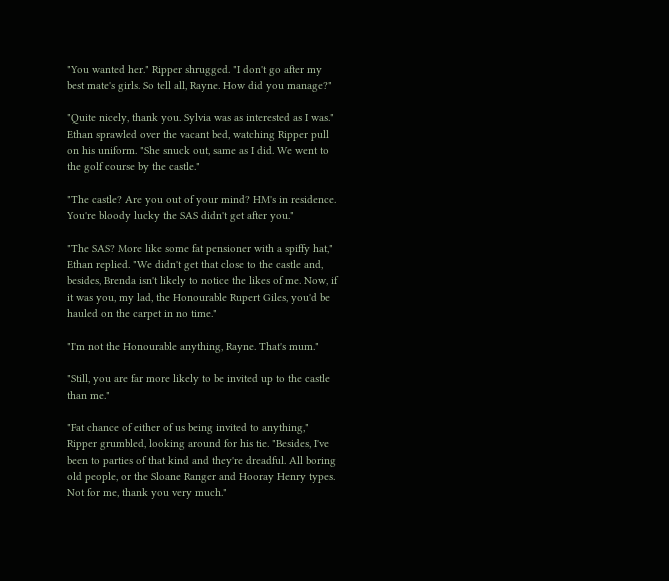"You wanted her." Ripper shrugged. "I don't go after my best mate's girls. So tell all, Rayne. How did you manage?"

"Quite nicely, thank you. Sylvia was as interested as I was." Ethan sprawled over the vacant bed, watching Ripper pull on his uniform. "She snuck out, same as I did. We went to the golf course by the castle."

"The castle? Are you out of your mind? HM's in residence. You're bloody lucky the SAS didn't get after you."

"The SAS? More like some fat pensioner with a spiffy hat," Ethan replied. "We didn't get that close to the castle and, besides, Brenda isn't likely to notice the likes of me. Now, if it was you, my lad, the Honourable Rupert Giles, you'd be hauled on the carpet in no time."

"I'm not the Honourable anything, Rayne. That's mum."

"Still, you are far more likely to be invited up to the castle than me."

"Fat chance of either of us being invited to anything," Ripper grumbled, looking around for his tie. "Besides, I've been to parties of that kind and they're dreadful. All boring old people, or the Sloane Ranger and Hooray Henry types. Not for me, thank you very much."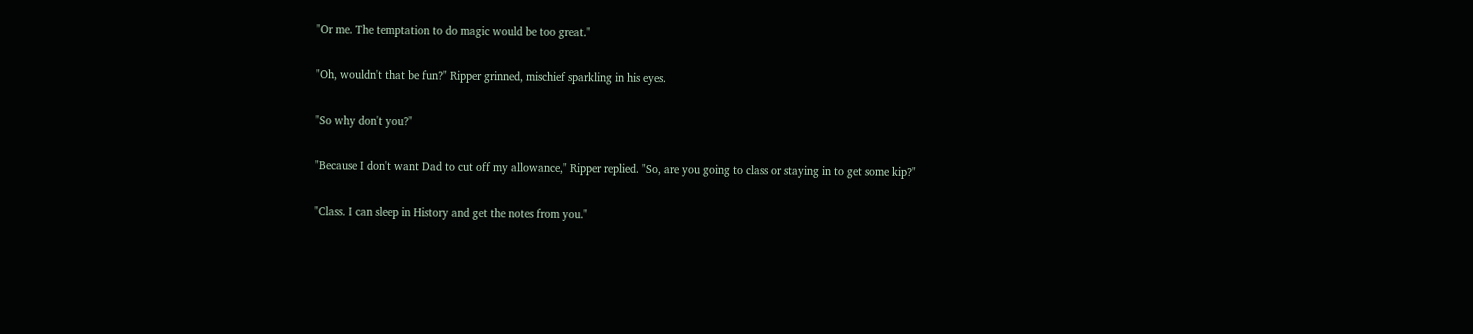"Or me. The temptation to do magic would be too great."

"Oh, wouldn't that be fun?" Ripper grinned, mischief sparkling in his eyes.

"So why don't you?"

"Because I don't want Dad to cut off my allowance," Ripper replied. "So, are you going to class or staying in to get some kip?"

"Class. I can sleep in History and get the notes from you."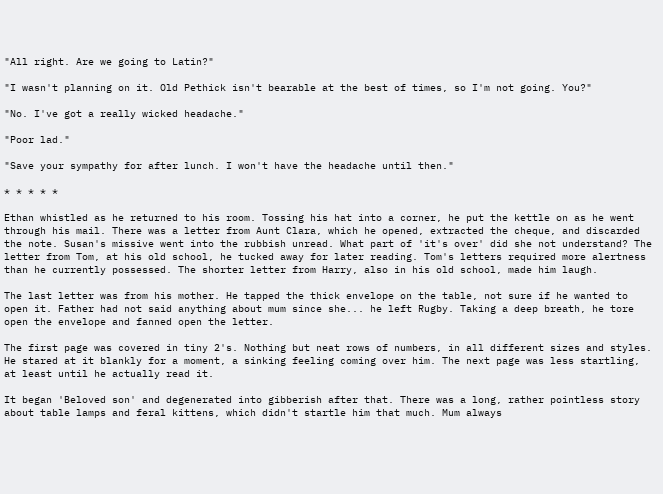"All right. Are we going to Latin?"

"I wasn't planning on it. Old Pethick isn't bearable at the best of times, so I'm not going. You?"

"No. I've got a really wicked headache."

"Poor lad."

"Save your sympathy for after lunch. I won't have the headache until then."

* * * * *

Ethan whistled as he returned to his room. Tossing his hat into a corner, he put the kettle on as he went through his mail. There was a letter from Aunt Clara, which he opened, extracted the cheque, and discarded the note. Susan's missive went into the rubbish unread. What part of 'it's over' did she not understand? The letter from Tom, at his old school, he tucked away for later reading. Tom's letters required more alertness than he currently possessed. The shorter letter from Harry, also in his old school, made him laugh.

The last letter was from his mother. He tapped the thick envelope on the table, not sure if he wanted to open it. Father had not said anything about mum since she... he left Rugby. Taking a deep breath, he tore open the envelope and fanned open the letter.

The first page was covered in tiny 2's. Nothing but neat rows of numbers, in all different sizes and styles. He stared at it blankly for a moment, a sinking feeling coming over him. The next page was less startling, at least until he actually read it.

It began 'Beloved son' and degenerated into gibberish after that. There was a long, rather pointless story about table lamps and feral kittens, which didn't startle him that much. Mum always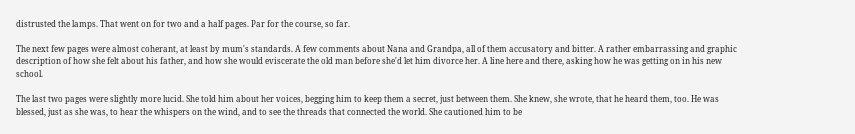distrusted the lamps. That went on for two and a half pages. Par for the course, so far.

The next few pages were almost coherant, at least by mum's standards. A few comments about Nana and Grandpa, all of them accusatory and bitter. A rather embarrassing and graphic description of how she felt about his father, and how she would eviscerate the old man before she'd let him divorce her. A line here and there, asking how he was getting on in his new school.

The last two pages were slightly more lucid. She told him about her voices, begging him to keep them a secret, just between them. She knew, she wrote, that he heard them, too. He was blessed, just as she was, to hear the whispers on the wind, and to see the threads that connected the world. She cautioned him to be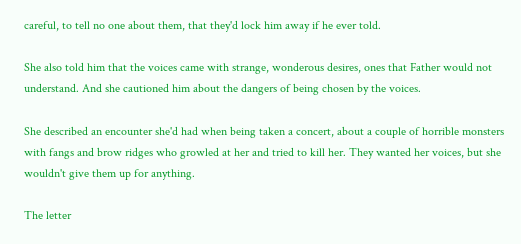careful, to tell no one about them, that they'd lock him away if he ever told.

She also told him that the voices came with strange, wonderous desires, ones that Father would not understand. And she cautioned him about the dangers of being chosen by the voices.

She described an encounter she'd had when being taken a concert, about a couple of horrible monsters with fangs and brow ridges who growled at her and tried to kill her. They wanted her voices, but she wouldn't give them up for anything.

The letter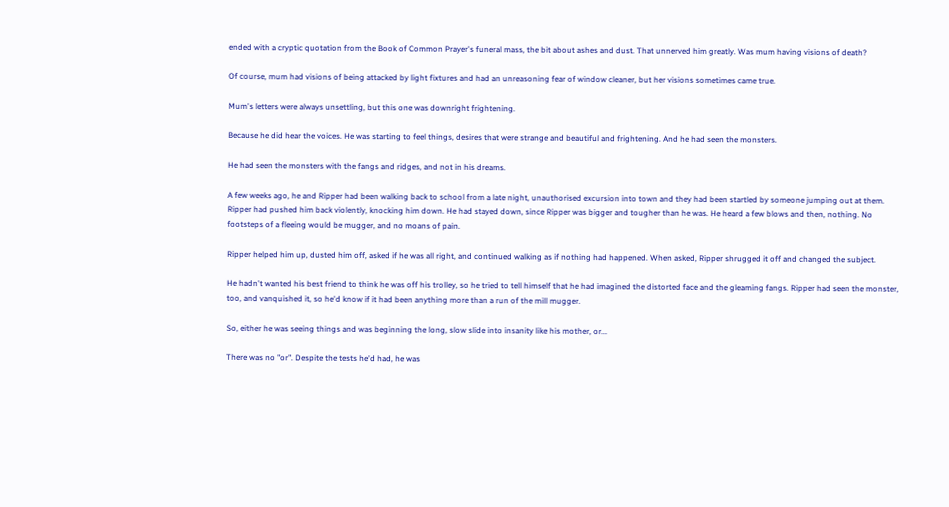ended with a cryptic quotation from the Book of Common Prayer's funeral mass, the bit about ashes and dust. That unnerved him greatly. Was mum having visions of death?

Of course, mum had visions of being attacked by light fixtures and had an unreasoning fear of window cleaner, but her visions sometimes came true.

Mum's letters were always unsettling, but this one was downright frightening.

Because he did hear the voices. He was starting to feel things, desires that were strange and beautiful and frightening. And he had seen the monsters.

He had seen the monsters with the fangs and ridges, and not in his dreams.

A few weeks ago, he and Ripper had been walking back to school from a late night, unauthorised excursion into town and they had been startled by someone jumping out at them. Ripper had pushed him back violently, knocking him down. He had stayed down, since Ripper was bigger and tougher than he was. He heard a few blows and then, nothing. No footsteps of a fleeing would be mugger, and no moans of pain.

Ripper helped him up, dusted him off, asked if he was all right, and continued walking as if nothing had happened. When asked, Ripper shrugged it off and changed the subject.

He hadn't wanted his best friend to think he was off his trolley, so he tried to tell himself that he had imagined the distorted face and the gleaming fangs. Ripper had seen the monster, too, and vanquished it, so he'd know if it had been anything more than a run of the mill mugger.

So, either he was seeing things and was beginning the long, slow slide into insanity like his mother, or...

There was no "or". Despite the tests he'd had, he was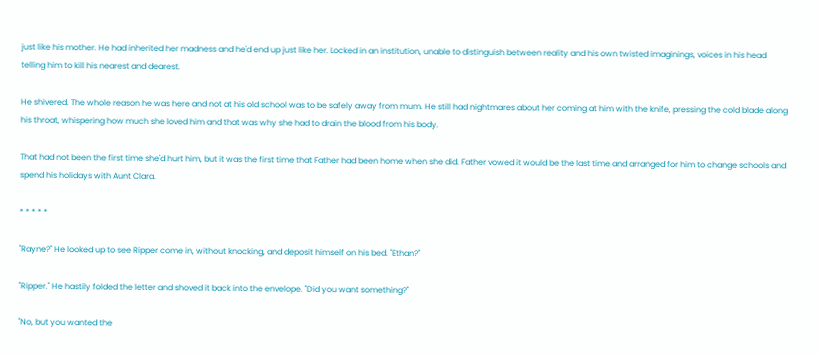just like his mother. He had inherited her madness and he'd end up just like her. Locked in an institution, unable to distinguish between reality and his own twisted imaginings, voices in his head telling him to kill his nearest and dearest.

He shivered. The whole reason he was here and not at his old school was to be safely away from mum. He still had nightmares about her coming at him with the knife, pressing the cold blade along his throat, whispering how much she loved him and that was why she had to drain the blood from his body.

That had not been the first time she'd hurt him, but it was the first time that Father had been home when she did. Father vowed it would be the last time and arranged for him to change schools and spend his holidays with Aunt Clara.

* * * * *

"Rayne?" He looked up to see Ripper come in, without knocking, and deposit himself on his bed. "Ethan?"

"Ripper." He hastily folded the letter and shoved it back into the envelope. "Did you want something?"

"No, but you wanted the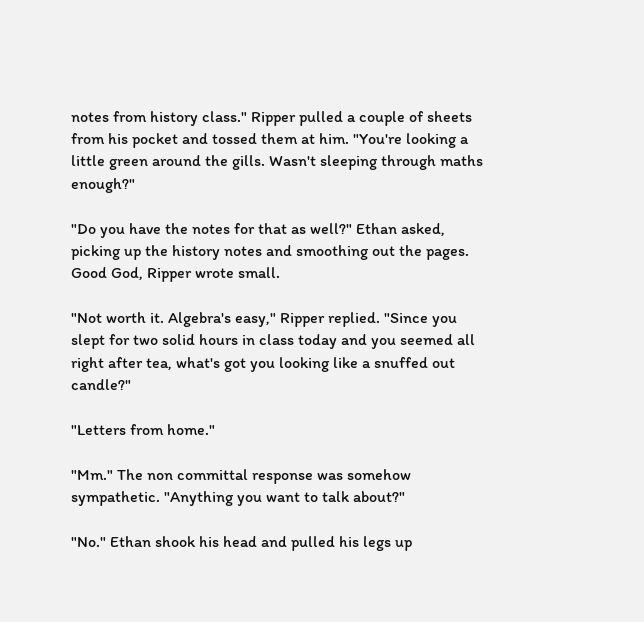notes from history class." Ripper pulled a couple of sheets from his pocket and tossed them at him. "You're looking a little green around the gills. Wasn't sleeping through maths enough?"

"Do you have the notes for that as well?" Ethan asked, picking up the history notes and smoothing out the pages. Good God, Ripper wrote small.

"Not worth it. Algebra's easy," Ripper replied. "Since you slept for two solid hours in class today and you seemed all right after tea, what's got you looking like a snuffed out candle?"

"Letters from home."

"Mm." The non committal response was somehow sympathetic. "Anything you want to talk about?"

"No." Ethan shook his head and pulled his legs up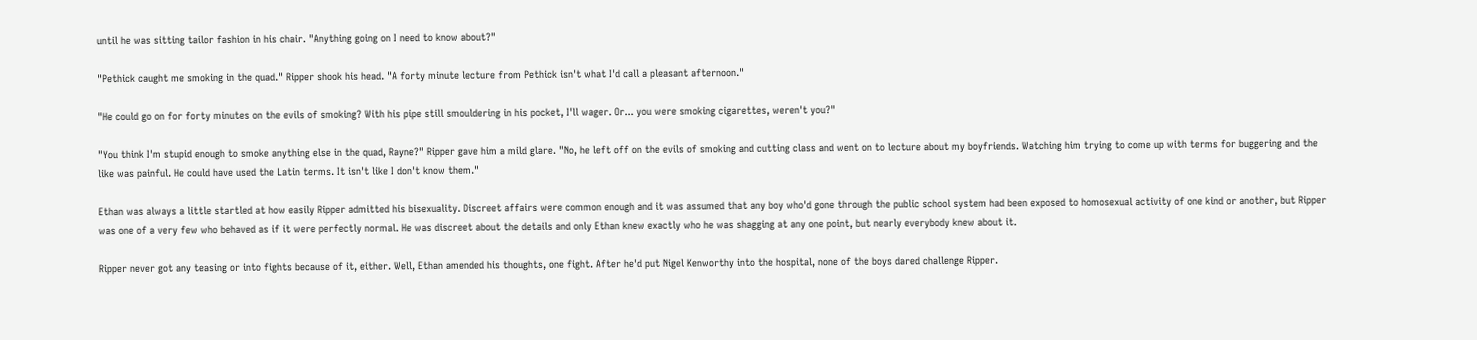until he was sitting tailor fashion in his chair. "Anything going on I need to know about?"

"Pethick caught me smoking in the quad." Ripper shook his head. "A forty minute lecture from Pethick isn't what I'd call a pleasant afternoon."

"He could go on for forty minutes on the evils of smoking? With his pipe still smouldering in his pocket, I'll wager. Or... you were smoking cigarettes, weren't you?"

"You think I'm stupid enough to smoke anything else in the quad, Rayne?" Ripper gave him a mild glare. "No, he left off on the evils of smoking and cutting class and went on to lecture about my boyfriends. Watching him trying to come up with terms for buggering and the like was painful. He could have used the Latin terms. It isn't like I don't know them."

Ethan was always a little startled at how easily Ripper admitted his bisexuality. Discreet affairs were common enough and it was assumed that any boy who'd gone through the public school system had been exposed to homosexual activity of one kind or another, but Ripper was one of a very few who behaved as if it were perfectly normal. He was discreet about the details and only Ethan knew exactly who he was shagging at any one point, but nearly everybody knew about it.

Ripper never got any teasing or into fights because of it, either. Well, Ethan amended his thoughts, one fight. After he'd put Nigel Kenworthy into the hospital, none of the boys dared challenge Ripper.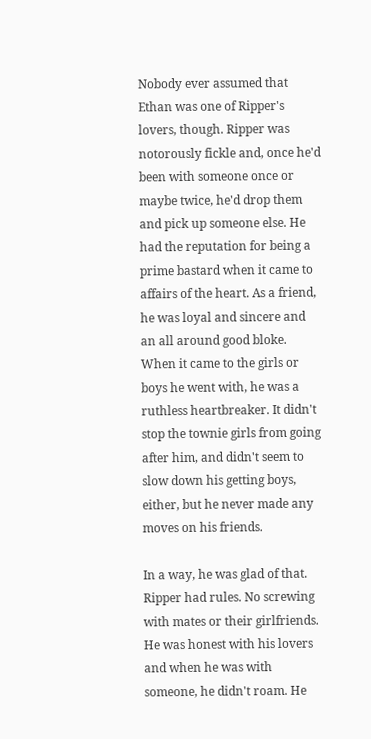Nobody ever assumed that Ethan was one of Ripper's lovers, though. Ripper was notorously fickle and, once he'd been with someone once or maybe twice, he'd drop them and pick up someone else. He had the reputation for being a prime bastard when it came to affairs of the heart. As a friend, he was loyal and sincere and an all around good bloke. When it came to the girls or boys he went with, he was a ruthless heartbreaker. It didn't stop the townie girls from going after him, and didn't seem to slow down his getting boys, either, but he never made any moves on his friends.

In a way, he was glad of that. Ripper had rules. No screwing with mates or their girlfriends. He was honest with his lovers and when he was with someone, he didn't roam. He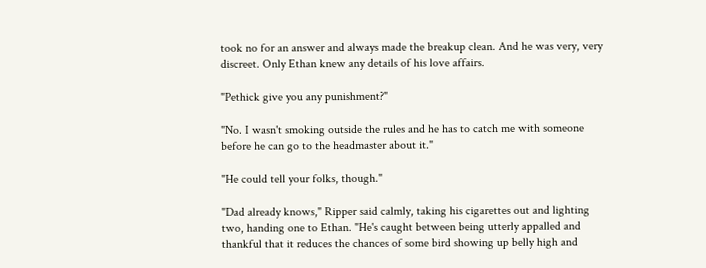took no for an answer and always made the breakup clean. And he was very, very discreet. Only Ethan knew any details of his love affairs.

"Pethick give you any punishment?"

"No. I wasn't smoking outside the rules and he has to catch me with someone before he can go to the headmaster about it."

"He could tell your folks, though."

"Dad already knows," Ripper said calmly, taking his cigarettes out and lighting two, handing one to Ethan. "He's caught between being utterly appalled and thankful that it reduces the chances of some bird showing up belly high and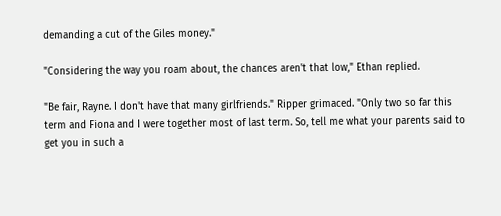demanding a cut of the Giles money."

"Considering the way you roam about, the chances aren't that low," Ethan replied.

"Be fair, Rayne. I don't have that many girlfriends." Ripper grimaced. "Only two so far this term and Fiona and I were together most of last term. So, tell me what your parents said to get you in such a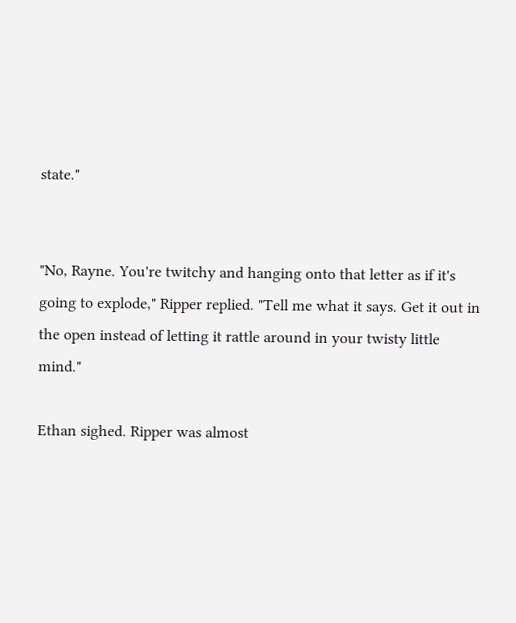state."


"No, Rayne. You're twitchy and hanging onto that letter as if it's going to explode," Ripper replied. "Tell me what it says. Get it out in the open instead of letting it rattle around in your twisty little mind."

Ethan sighed. Ripper was almost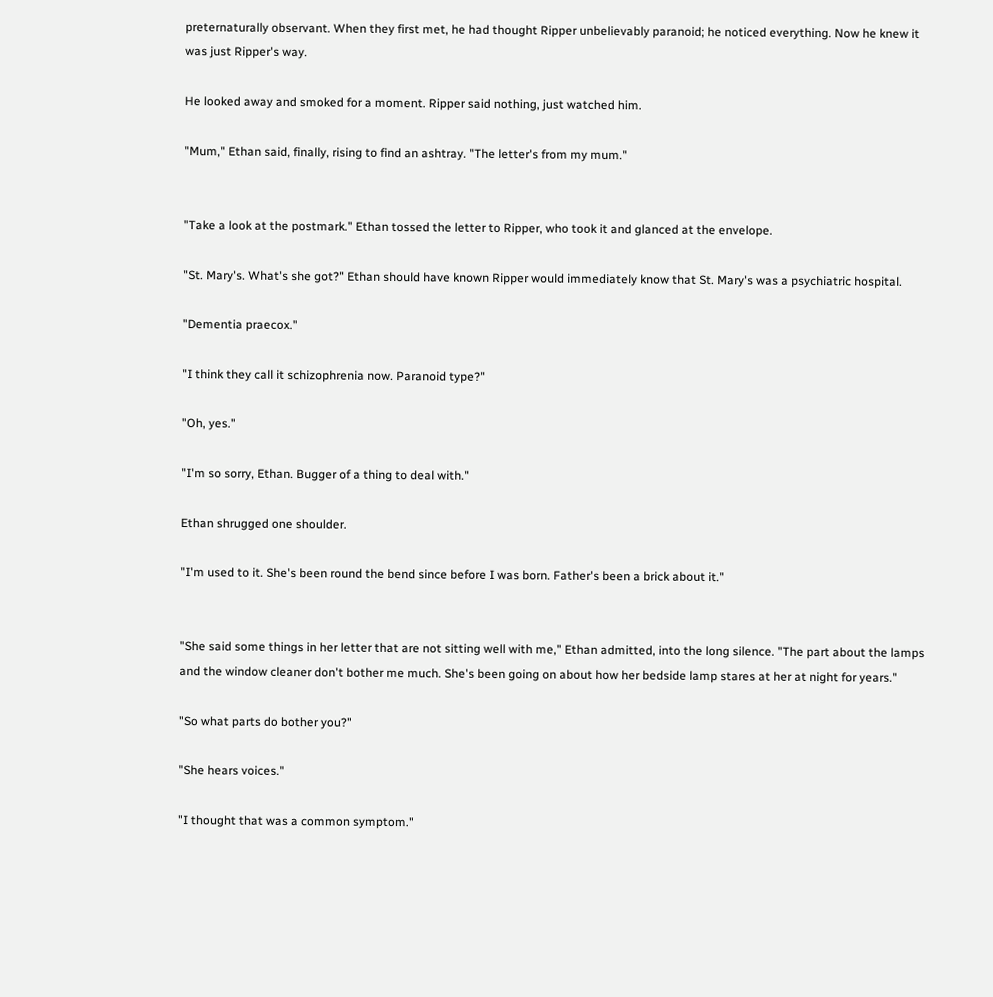preternaturally observant. When they first met, he had thought Ripper unbelievably paranoid; he noticed everything. Now he knew it was just Ripper's way.

He looked away and smoked for a moment. Ripper said nothing, just watched him.

"Mum," Ethan said, finally, rising to find an ashtray. "The letter's from my mum."


"Take a look at the postmark." Ethan tossed the letter to Ripper, who took it and glanced at the envelope.

"St. Mary's. What's she got?" Ethan should have known Ripper would immediately know that St. Mary's was a psychiatric hospital.

"Dementia praecox."

"I think they call it schizophrenia now. Paranoid type?"

"Oh, yes."

"I'm so sorry, Ethan. Bugger of a thing to deal with."

Ethan shrugged one shoulder.

"I'm used to it. She's been round the bend since before I was born. Father's been a brick about it."


"She said some things in her letter that are not sitting well with me," Ethan admitted, into the long silence. "The part about the lamps and the window cleaner don't bother me much. She's been going on about how her bedside lamp stares at her at night for years."

"So what parts do bother you?"

"She hears voices."

"I thought that was a common symptom."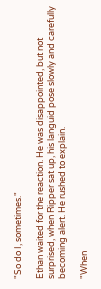"So do I, sometimes."

Ethan waited for the reaction. He was disappointed, but not surprised, when Ripper sat up, his languid pose slowly and carefully becoming alert. He rushed to explain.

"When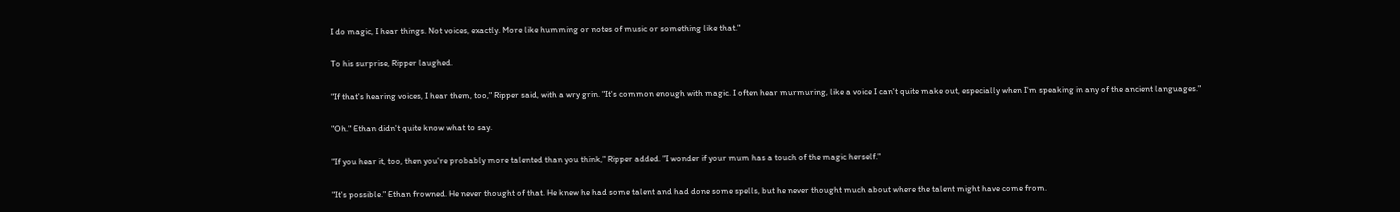I do magic, I hear things. Not voices, exactly. More like humming or notes of music or something like that."

To his surprise, Ripper laughed.

"If that's hearing voices, I hear them, too," Ripper said, with a wry grin. "It's common enough with magic. I often hear murmuring, like a voice I can't quite make out, especially when I'm speaking in any of the ancient languages."

"Oh." Ethan didn't quite know what to say.

"If you hear it, too, then you're probably more talented than you think," Ripper added. "I wonder if your mum has a touch of the magic herself."

"It's possible." Ethan frowned. He never thought of that. He knew he had some talent and had done some spells, but he never thought much about where the talent might have come from.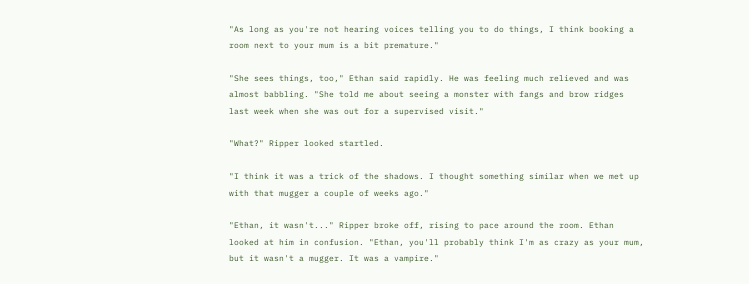"As long as you're not hearing voices telling you to do things, I think booking a room next to your mum is a bit premature."

"She sees things, too," Ethan said rapidly. He was feeling much relieved and was almost babbling. "She told me about seeing a monster with fangs and brow ridges last week when she was out for a supervised visit."

"What?" Ripper looked startled.

"I think it was a trick of the shadows. I thought something similar when we met up with that mugger a couple of weeks ago."

"Ethan, it wasn't..." Ripper broke off, rising to pace around the room. Ethan looked at him in confusion. "Ethan, you'll probably think I'm as crazy as your mum, but it wasn't a mugger. It was a vampire."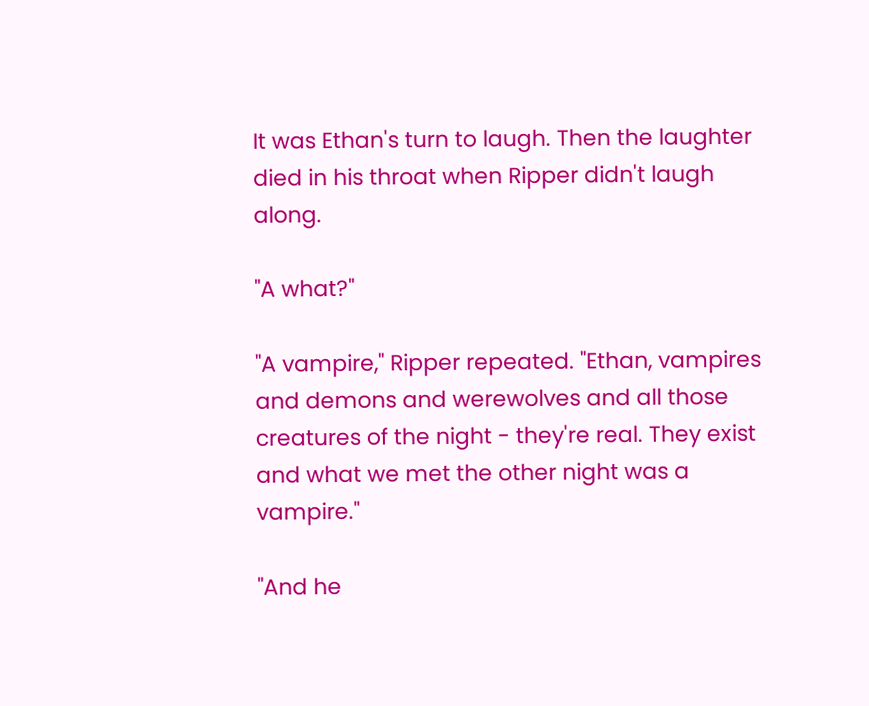It was Ethan's turn to laugh. Then the laughter died in his throat when Ripper didn't laugh along.

"A what?"

"A vampire," Ripper repeated. "Ethan, vampires and demons and werewolves and all those creatures of the night - they're real. They exist and what we met the other night was a vampire."

"And he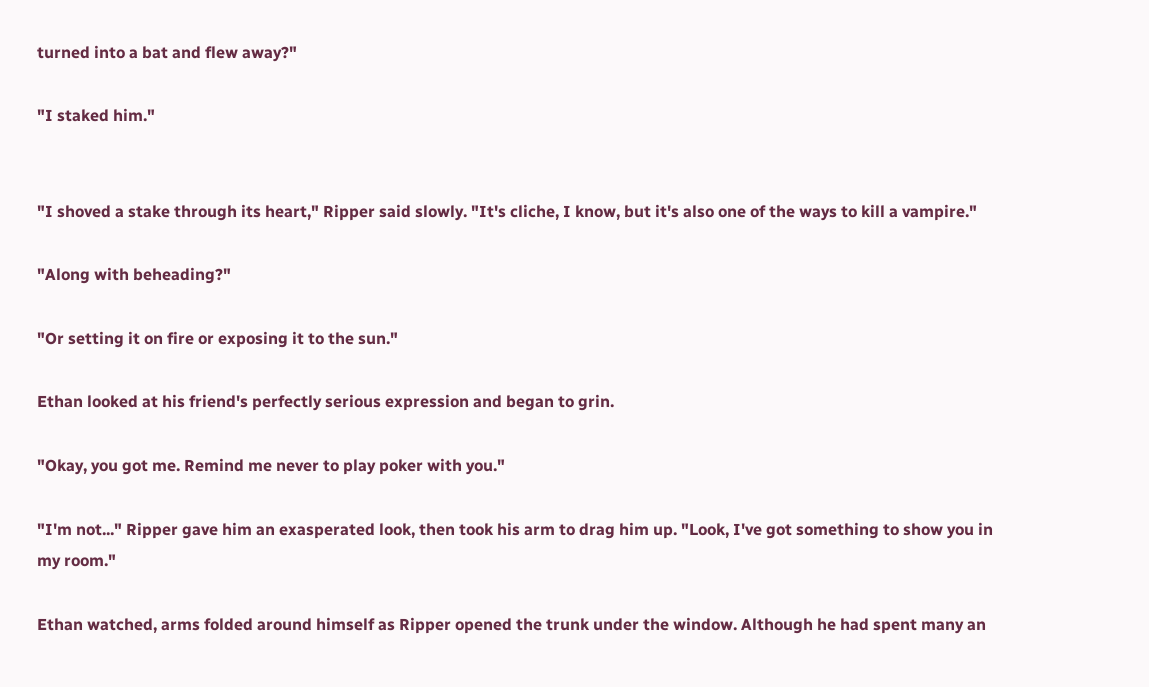turned into a bat and flew away?"

"I staked him."


"I shoved a stake through its heart," Ripper said slowly. "It's cliche, I know, but it's also one of the ways to kill a vampire."

"Along with beheading?"

"Or setting it on fire or exposing it to the sun."

Ethan looked at his friend's perfectly serious expression and began to grin.

"Okay, you got me. Remind me never to play poker with you."

"I'm not..." Ripper gave him an exasperated look, then took his arm to drag him up. "Look, I've got something to show you in my room."

Ethan watched, arms folded around himself as Ripper opened the trunk under the window. Although he had spent many an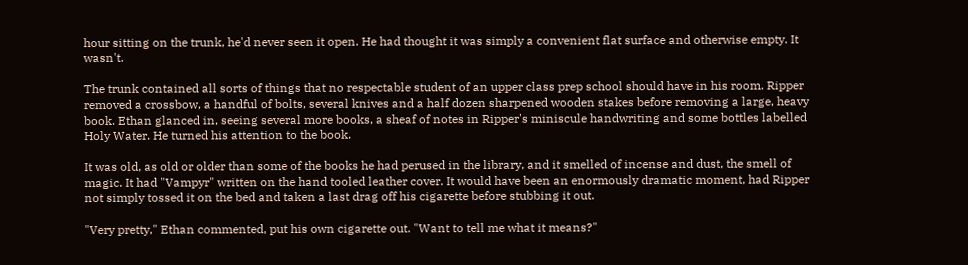hour sitting on the trunk, he'd never seen it open. He had thought it was simply a convenient flat surface and otherwise empty. It wasn't.

The trunk contained all sorts of things that no respectable student of an upper class prep school should have in his room. Ripper removed a crossbow, a handful of bolts, several knives and a half dozen sharpened wooden stakes before removing a large, heavy book. Ethan glanced in, seeing several more books, a sheaf of notes in Ripper's miniscule handwriting and some bottles labelled Holy Water. He turned his attention to the book.

It was old, as old or older than some of the books he had perused in the library, and it smelled of incense and dust, the smell of magic. It had "Vampyr" written on the hand tooled leather cover. It would have been an enormously dramatic moment, had Ripper not simply tossed it on the bed and taken a last drag off his cigarette before stubbing it out.

"Very pretty," Ethan commented, put his own cigarette out. "Want to tell me what it means?"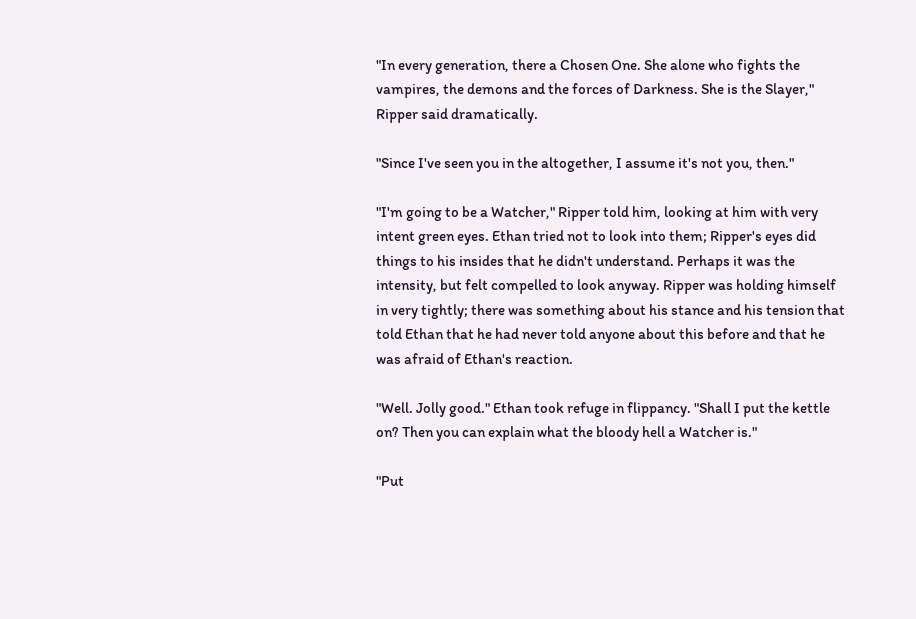"In every generation, there a Chosen One. She alone who fights the vampires, the demons and the forces of Darkness. She is the Slayer," Ripper said dramatically.

"Since I've seen you in the altogether, I assume it's not you, then."

"I'm going to be a Watcher," Ripper told him, looking at him with very intent green eyes. Ethan tried not to look into them; Ripper's eyes did things to his insides that he didn't understand. Perhaps it was the intensity, but felt compelled to look anyway. Ripper was holding himself in very tightly; there was something about his stance and his tension that told Ethan that he had never told anyone about this before and that he was afraid of Ethan's reaction.

"Well. Jolly good." Ethan took refuge in flippancy. "Shall I put the kettle on? Then you can explain what the bloody hell a Watcher is."

"Put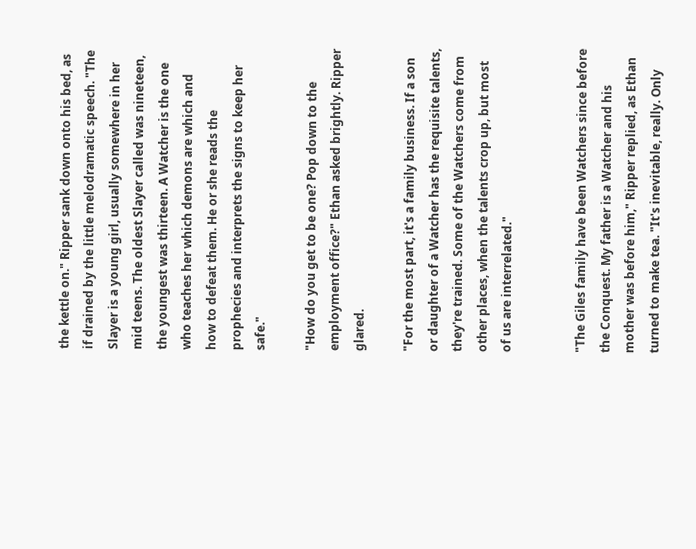the kettle on." Ripper sank down onto his bed, as if drained by the little melodramatic speech. "The Slayer is a young girl, usually somewhere in her mid teens. The oldest Slayer called was nineteen, the youngest was thirteen. A Watcher is the one who teaches her which demons are which and how to defeat them. He or she reads the prophecies and interprets the signs to keep her safe."

"How do you get to be one? Pop down to the employment office?" Ethan asked brightly. Ripper glared.

"For the most part, it's a family business. If a son or daughter of a Watcher has the requisite talents, they're trained. Some of the Watchers come from other places, when the talents crop up, but most of us are interrelated."


"The Giles family have been Watchers since before the Conquest. My father is a Watcher and his mother was before him," Ripper replied, as Ethan turned to make tea. "It's inevitable, really. Only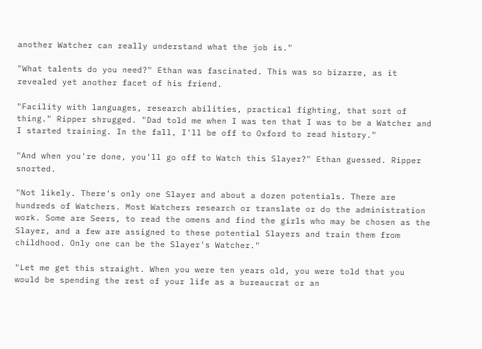another Watcher can really understand what the job is."

"What talents do you need?" Ethan was fascinated. This was so bizarre, as it revealed yet another facet of his friend.

"Facility with languages, research abilities, practical fighting, that sort of thing." Ripper shrugged. "Dad told me when I was ten that I was to be a Watcher and I started training. In the fall, I'll be off to Oxford to read history."

"And when you're done, you'll go off to Watch this Slayer?" Ethan guessed. Ripper snorted.

"Not likely. There's only one Slayer and about a dozen potentials. There are hundreds of Watchers. Most Watchers research or translate or do the administration work. Some are Seers, to read the omens and find the girls who may be chosen as the Slayer, and a few are assigned to these potential Slayers and train them from childhood. Only one can be the Slayer's Watcher."

"Let me get this straight. When you were ten years old, you were told that you would be spending the rest of your life as a bureaucrat or an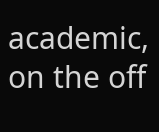academic, on the off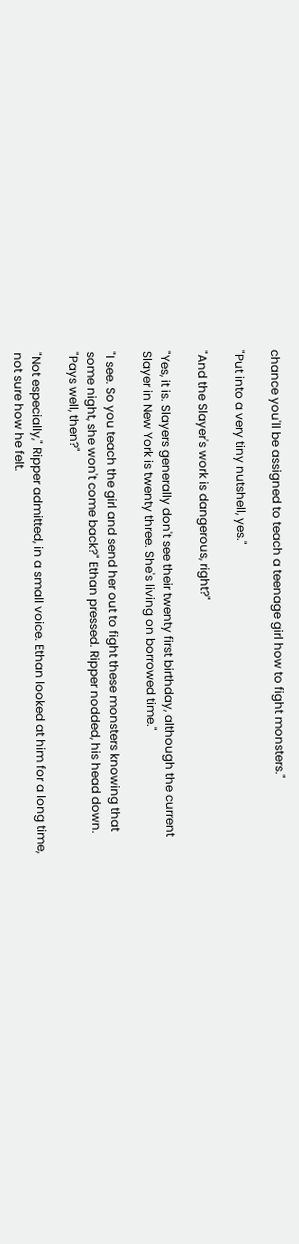chance you'll be assigned to teach a teenage girl how to fight monsters."

"Put into a very tiny nutshell, yes."

"And the Slayer's work is dangerous, right?"

"Yes, it is. Slayers generally don't see their twenty first birthday, although the current Slayer in New York is twenty three. She's living on borrowed time."

"I see. So you teach the girl and send her out to fight these monsters knowing that some night, she won't come back?" Ethan pressed. Ripper nodded, his head down. "Pays well, then?"

"Not especially," Ripper admitted, in a small voice. Ethan looked at him for a long time, not sure how he felt.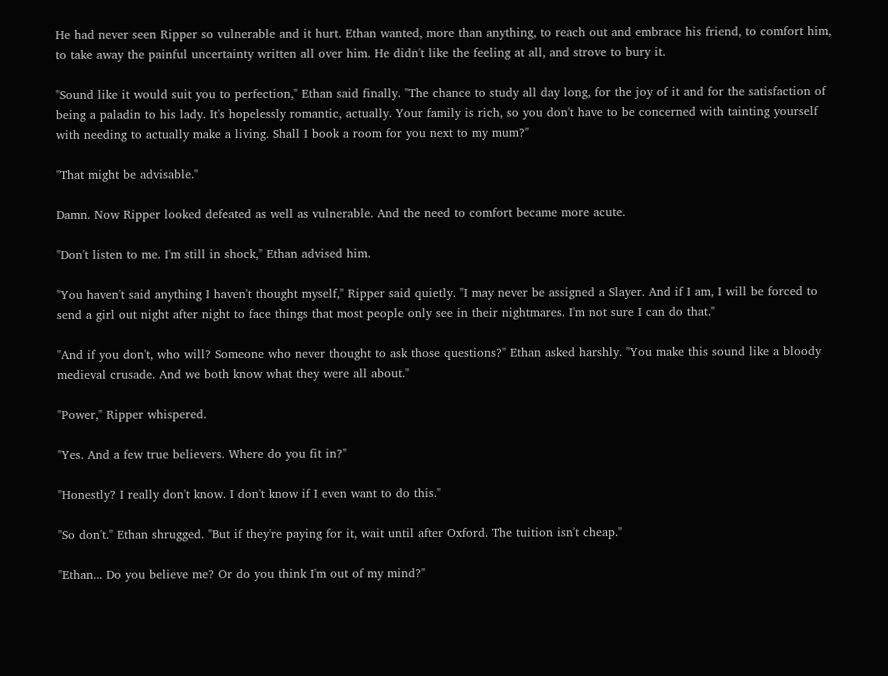He had never seen Ripper so vulnerable and it hurt. Ethan wanted, more than anything, to reach out and embrace his friend, to comfort him, to take away the painful uncertainty written all over him. He didn't like the feeling at all, and strove to bury it.

"Sound like it would suit you to perfection," Ethan said finally. "The chance to study all day long, for the joy of it and for the satisfaction of being a paladin to his lady. It's hopelessly romantic, actually. Your family is rich, so you don't have to be concerned with tainting yourself with needing to actually make a living. Shall I book a room for you next to my mum?"

"That might be advisable."

Damn. Now Ripper looked defeated as well as vulnerable. And the need to comfort became more acute.

"Don't listen to me. I'm still in shock," Ethan advised him.

"You haven't said anything I haven't thought myself," Ripper said quietly. "I may never be assigned a Slayer. And if I am, I will be forced to send a girl out night after night to face things that most people only see in their nightmares. I'm not sure I can do that."

"And if you don't, who will? Someone who never thought to ask those questions?" Ethan asked harshly. "You make this sound like a bloody medieval crusade. And we both know what they were all about."

"Power," Ripper whispered.

"Yes. And a few true believers. Where do you fit in?"

"Honestly? I really don't know. I don't know if I even want to do this."

"So don't." Ethan shrugged. "But if they're paying for it, wait until after Oxford. The tuition isn't cheap."

"Ethan... Do you believe me? Or do you think I'm out of my mind?"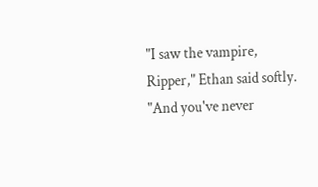"I saw the vampire, Ripper," Ethan said softly. "And you've never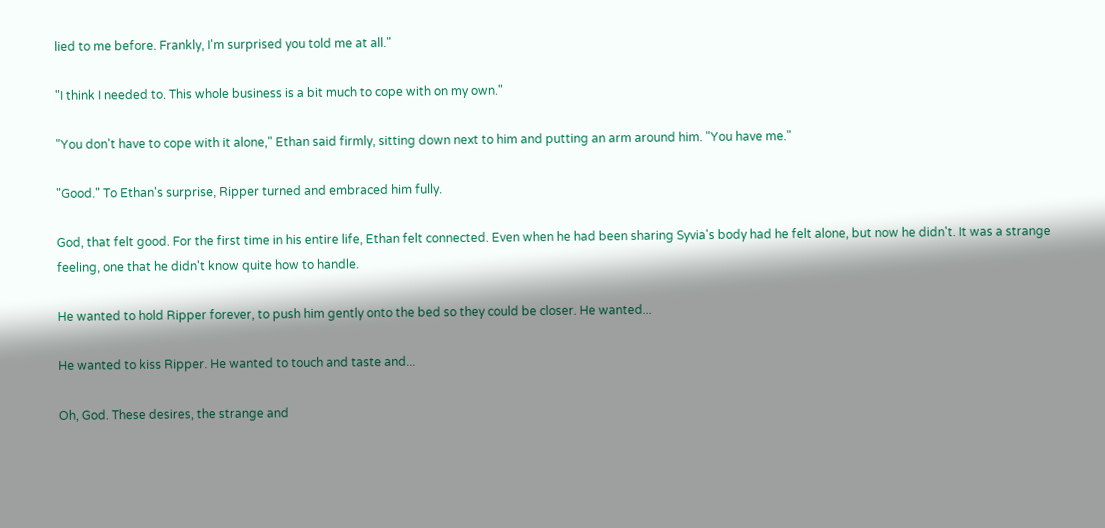lied to me before. Frankly, I'm surprised you told me at all."

"I think I needed to. This whole business is a bit much to cope with on my own."

"You don't have to cope with it alone," Ethan said firmly, sitting down next to him and putting an arm around him. "You have me."

"Good." To Ethan's surprise, Ripper turned and embraced him fully.

God, that felt good. For the first time in his entire life, Ethan felt connected. Even when he had been sharing Syvia's body had he felt alone, but now he didn't. It was a strange feeling, one that he didn't know quite how to handle.

He wanted to hold Ripper forever, to push him gently onto the bed so they could be closer. He wanted...

He wanted to kiss Ripper. He wanted to touch and taste and...

Oh, God. These desires, the strange and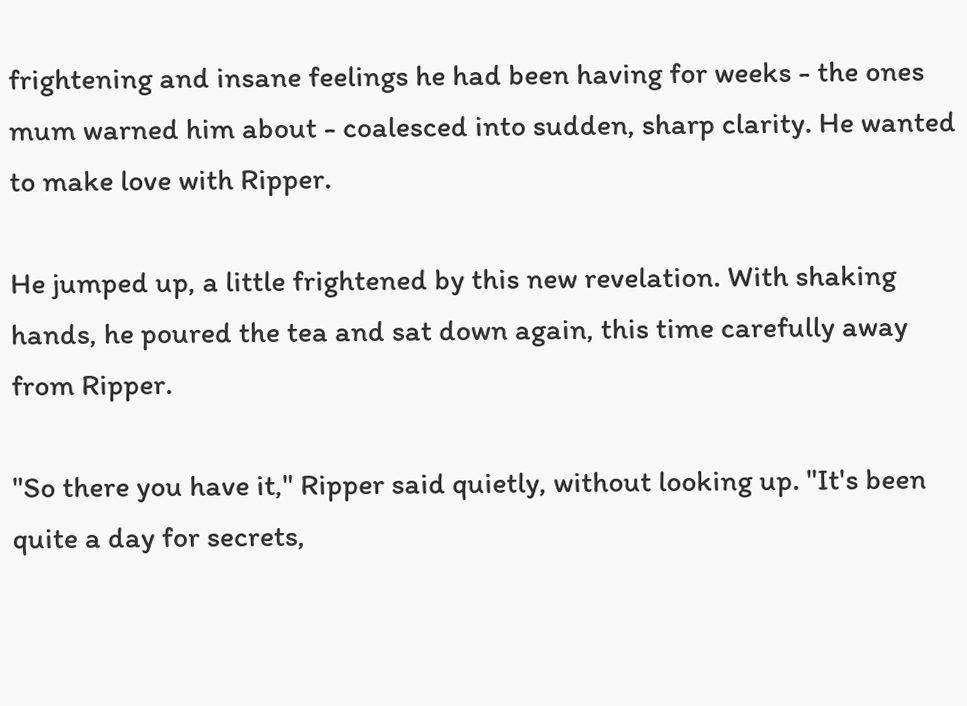frightening and insane feelings he had been having for weeks - the ones mum warned him about - coalesced into sudden, sharp clarity. He wanted to make love with Ripper.

He jumped up, a little frightened by this new revelation. With shaking hands, he poured the tea and sat down again, this time carefully away from Ripper.

"So there you have it," Ripper said quietly, without looking up. "It's been quite a day for secrets,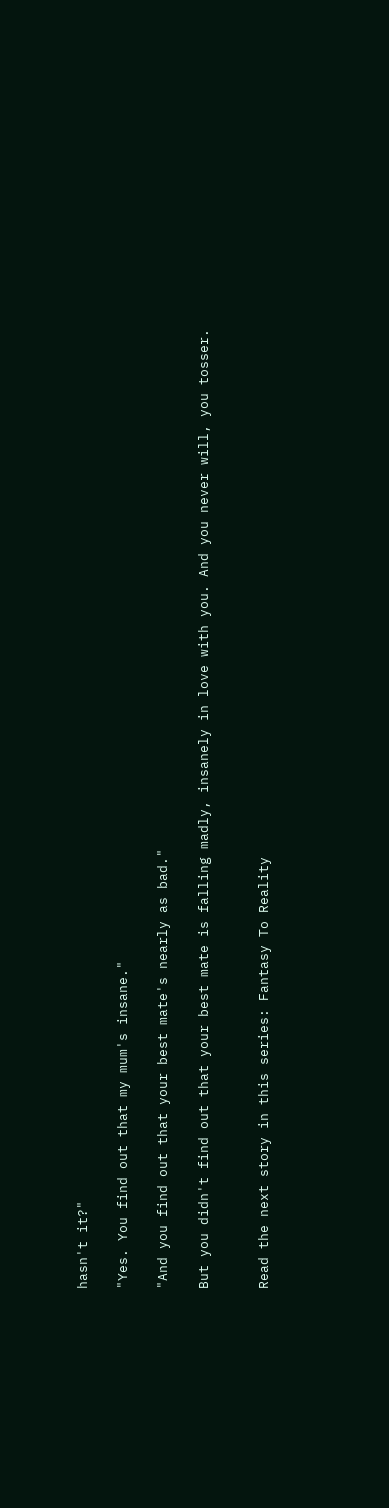hasn't it?"

"Yes. You find out that my mum's insane."

"And you find out that your best mate's nearly as bad."

But you didn't find out that your best mate is falling madly, insanely in love with you. And you never will, you tosser.


Read the next story in this series: Fantasy To Reality